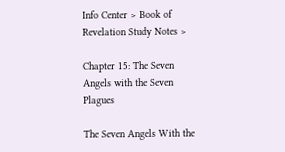Info Center > Book of Revelation Study Notes >

Chapter 15: The Seven Angels with the Seven Plagues

The Seven Angels With the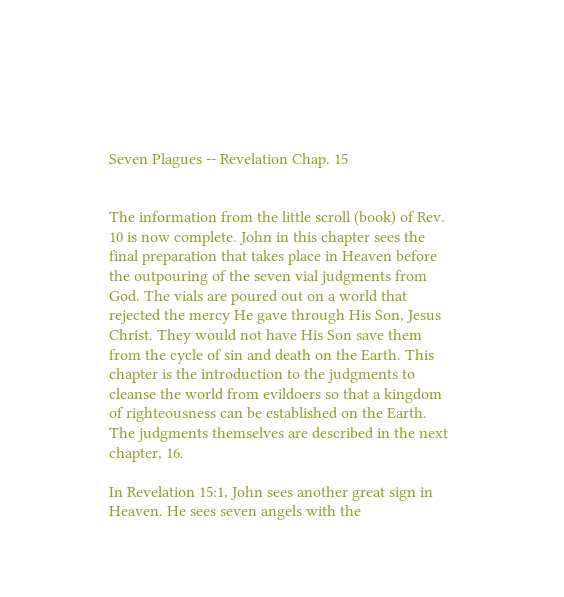Seven Plagues -- Revelation Chap. 15


The information from the little scroll (book) of Rev. 10 is now complete. John in this chapter sees the final preparation that takes place in Heaven before the outpouring of the seven vial judgments from God. The vials are poured out on a world that rejected the mercy He gave through His Son, Jesus Christ. They would not have His Son save them from the cycle of sin and death on the Earth. This chapter is the introduction to the judgments to cleanse the world from evildoers so that a kingdom of righteousness can be established on the Earth. The judgments themselves are described in the next chapter, 16.

In Revelation 15:1, John sees another great sign in Heaven. He sees seven angels with the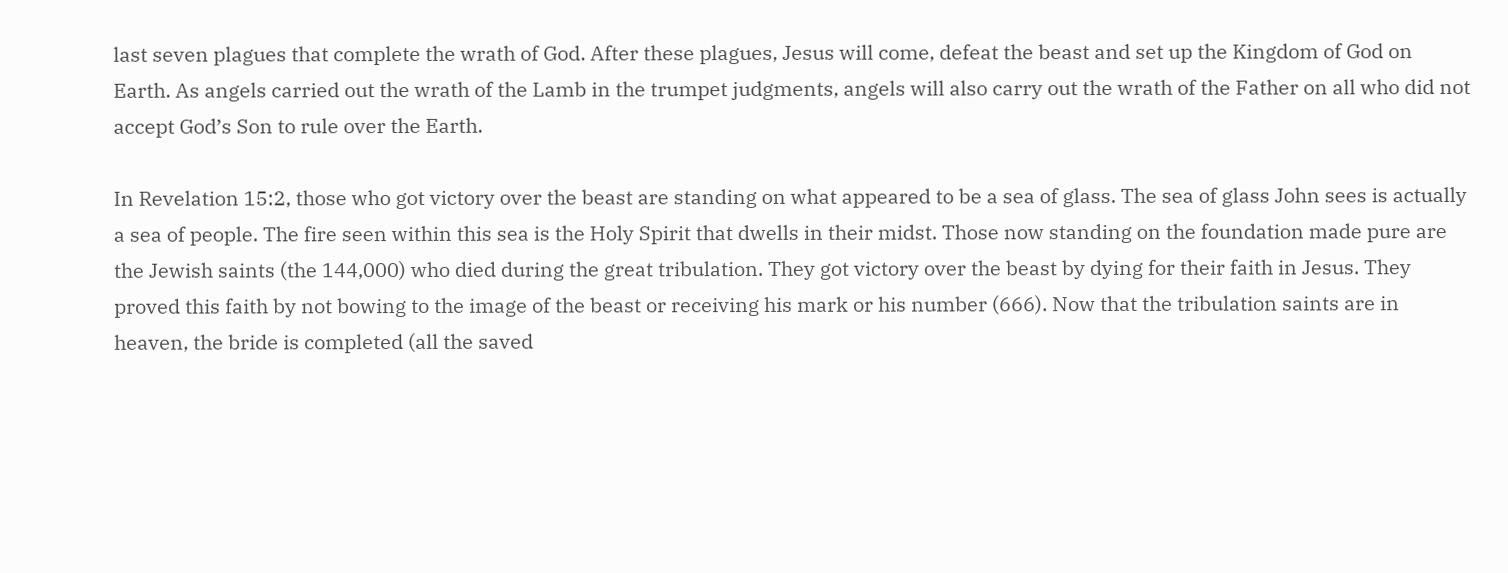last seven plagues that complete the wrath of God. After these plagues, Jesus will come, defeat the beast and set up the Kingdom of God on Earth. As angels carried out the wrath of the Lamb in the trumpet judgments, angels will also carry out the wrath of the Father on all who did not accept God’s Son to rule over the Earth.

In Revelation 15:2, those who got victory over the beast are standing on what appeared to be a sea of glass. The sea of glass John sees is actually a sea of people. The fire seen within this sea is the Holy Spirit that dwells in their midst. Those now standing on the foundation made pure are the Jewish saints (the 144,000) who died during the great tribulation. They got victory over the beast by dying for their faith in Jesus. They proved this faith by not bowing to the image of the beast or receiving his mark or his number (666). Now that the tribulation saints are in heaven, the bride is completed (all the saved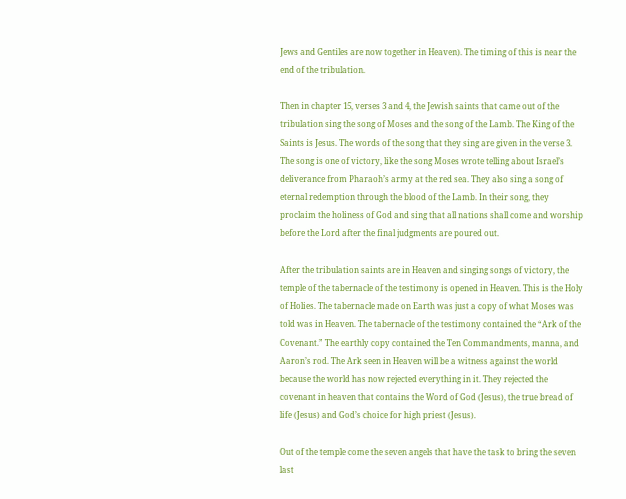Jews and Gentiles are now together in Heaven). The timing of this is near the end of the tribulation.

Then in chapter 15, verses 3 and 4, the Jewish saints that came out of the tribulation sing the song of Moses and the song of the Lamb. The King of the Saints is Jesus. The words of the song that they sing are given in the verse 3. The song is one of victory, like the song Moses wrote telling about Israel’s deliverance from Pharaoh’s army at the red sea. They also sing a song of eternal redemption through the blood of the Lamb. In their song, they proclaim the holiness of God and sing that all nations shall come and worship before the Lord after the final judgments are poured out.

After the tribulation saints are in Heaven and singing songs of victory, the temple of the tabernacle of the testimony is opened in Heaven. This is the Holy of Holies. The tabernacle made on Earth was just a copy of what Moses was told was in Heaven. The tabernacle of the testimony contained the “Ark of the Covenant.” The earthly copy contained the Ten Commandments, manna, and Aaron’s rod. The Ark seen in Heaven will be a witness against the world because the world has now rejected everything in it. They rejected the covenant in heaven that contains the Word of God (Jesus), the true bread of life (Jesus) and God’s choice for high priest (Jesus).

Out of the temple come the seven angels that have the task to bring the seven last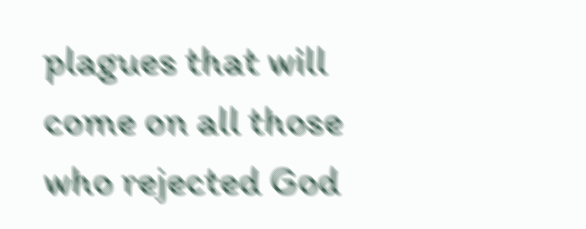plagues that will come on all those who rejected God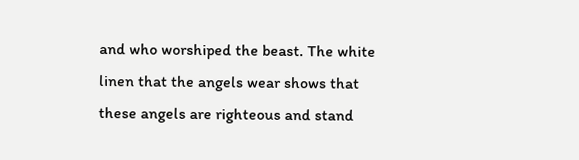and who worshiped the beast. The white linen that the angels wear shows that these angels are righteous and stand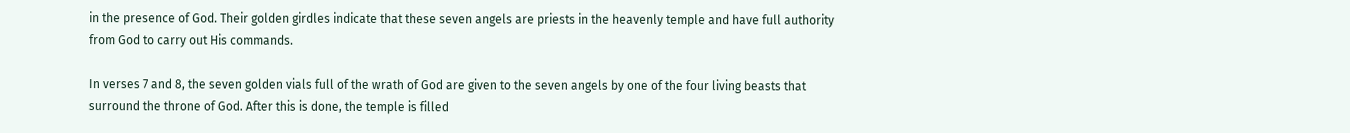in the presence of God. Their golden girdles indicate that these seven angels are priests in the heavenly temple and have full authority from God to carry out His commands.

In verses 7 and 8, the seven golden vials full of the wrath of God are given to the seven angels by one of the four living beasts that surround the throne of God. After this is done, the temple is filled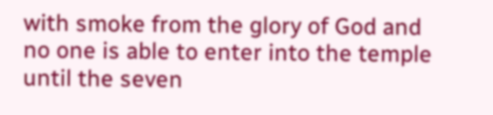with smoke from the glory of God and no one is able to enter into the temple until the seven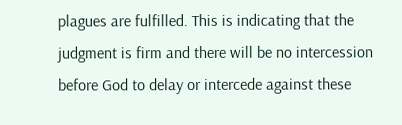plagues are fulfilled. This is indicating that the judgment is firm and there will be no intercession before God to delay or intercede against these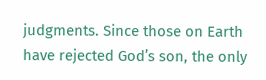judgments. Since those on Earth have rejected God’s son, the only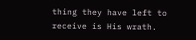thing they have left to receive is His wrath.